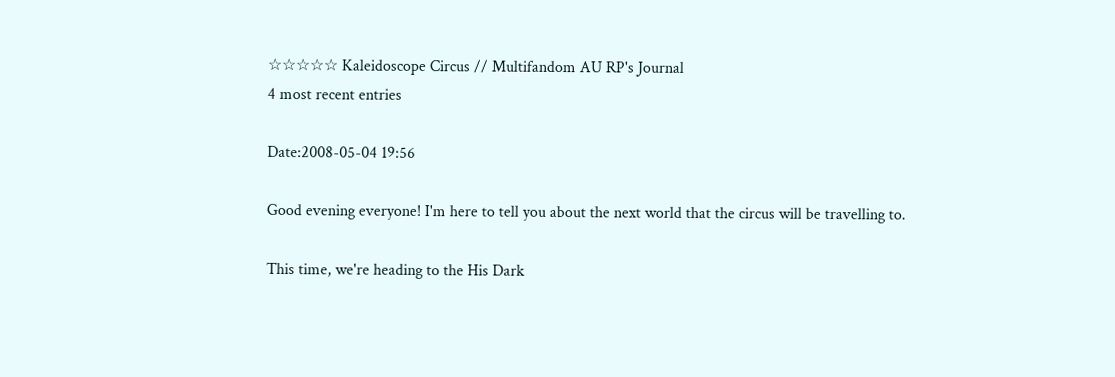☆☆☆☆☆ Kaleidoscope Circus // Multifandom AU RP's Journal
4 most recent entries

Date:2008-05-04 19:56

Good evening everyone! I'm here to tell you about the next world that the circus will be travelling to.

This time, we're heading to the His Dark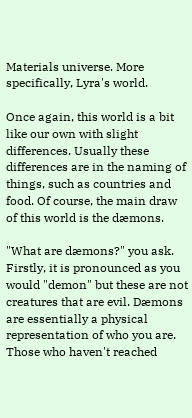Materials universe. More specifically, Lyra's world.

Once again, this world is a bit like our own with slight differences. Usually these differences are in the naming of things, such as countries and food. Of course, the main draw of this world is the dæmons.

"What are dæmons?" you ask. Firstly, it is pronounced as you would "demon" but these are not creatures that are evil. Dæmons are essentially a physical representation of who you are. Those who haven't reached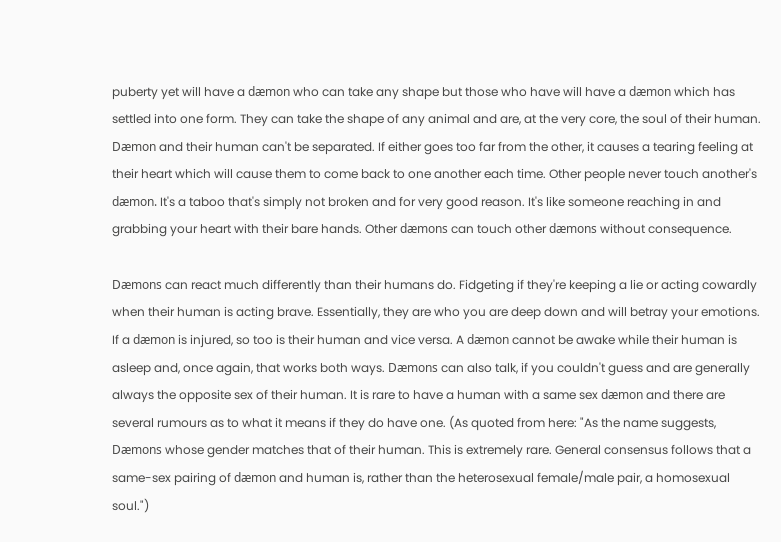puberty yet will have a dæmon who can take any shape but those who have will have a dæmon which has settled into one form. They can take the shape of any animal and are, at the very core, the soul of their human. Dæmon and their human can't be separated. If either goes too far from the other, it causes a tearing feeling at their heart which will cause them to come back to one another each time. Other people never touch another's dæmon. It's a taboo that's simply not broken and for very good reason. It's like someone reaching in and grabbing your heart with their bare hands. Other dæmons can touch other dæmons without consequence.

Dæmons can react much differently than their humans do. Fidgeting if they're keeping a lie or acting cowardly when their human is acting brave. Essentially, they are who you are deep down and will betray your emotions. If a dæmon is injured, so too is their human and vice versa. A dæmon cannot be awake while their human is asleep and, once again, that works both ways. Dæmons can also talk, if you couldn't guess and are generally always the opposite sex of their human. It is rare to have a human with a same sex dæmon and there are several rumours as to what it means if they do have one. (As quoted from here: "As the name suggests, Dæmons whose gender matches that of their human. This is extremely rare. General consensus follows that a same-sex pairing of dæmon and human is, rather than the heterosexual female/male pair, a homosexual soul.")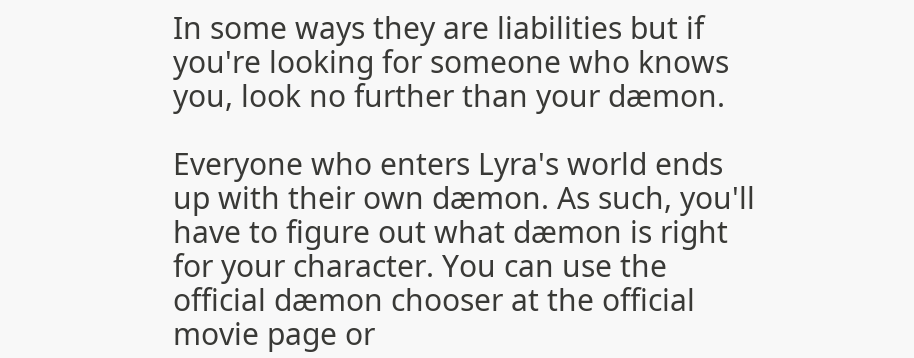In some ways they are liabilities but if you're looking for someone who knows you, look no further than your dæmon.

Everyone who enters Lyra's world ends up with their own dæmon. As such, you'll have to figure out what dæmon is right for your character. You can use the official dæmon chooser at the official movie page or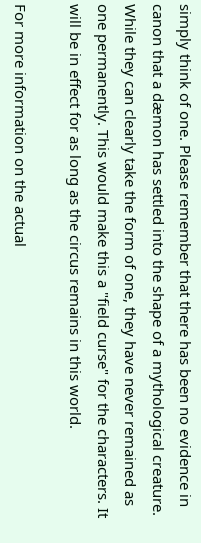simply think of one. Please remember that there has been no evidence in canon that a dæmon has settled into the shape of a mythological creature. While they can clearly take the form of one, they have never remained as one permanently. This would make this a "field curse" for the characters. It will be in effect for as long as the circus remains in this world.

For more information on the actual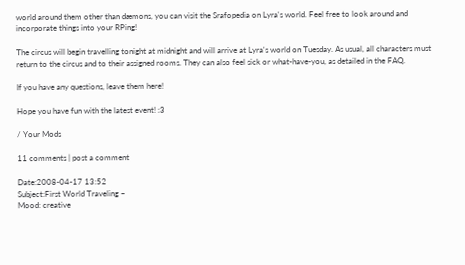world around them other than dæmons, you can visit the Srafopedia on Lyra's world. Feel free to look around and incorporate things into your RPing!

The circus will begin travelling tonight at midnight and will arrive at Lyra's world on Tuesday. As usual, all characters must return to the circus and to their assigned rooms. They can also feel sick or what-have-you, as detailed in the FAQ.

If you have any questions, leave them here!

Hope you have fun with the latest event! :3

/ Your Mods

11 comments | post a comment

Date:2008-04-17 13:52
Subject:First World Traveling ~
Mood: creative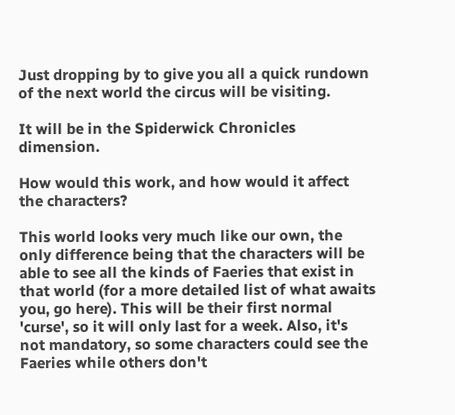Just dropping by to give you all a quick rundown of the next world the circus will be visiting.

It will be in the Spiderwick Chronicles dimension.

How would this work, and how would it affect the characters?

This world looks very much like our own, the only difference being that the characters will be able to see all the kinds of Faeries that exist in that world (for a more detailed list of what awaits you, go here). This will be their first normal 'curse', so it will only last for a week. Also, it's not mandatory, so some characters could see the Faeries while others don't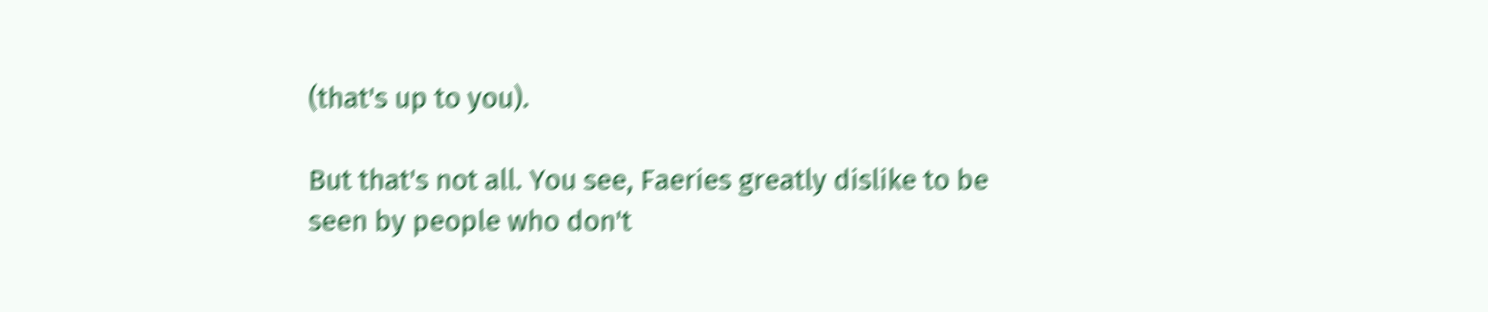(that's up to you).

But that's not all. You see, Faeries greatly dislike to be seen by people who don't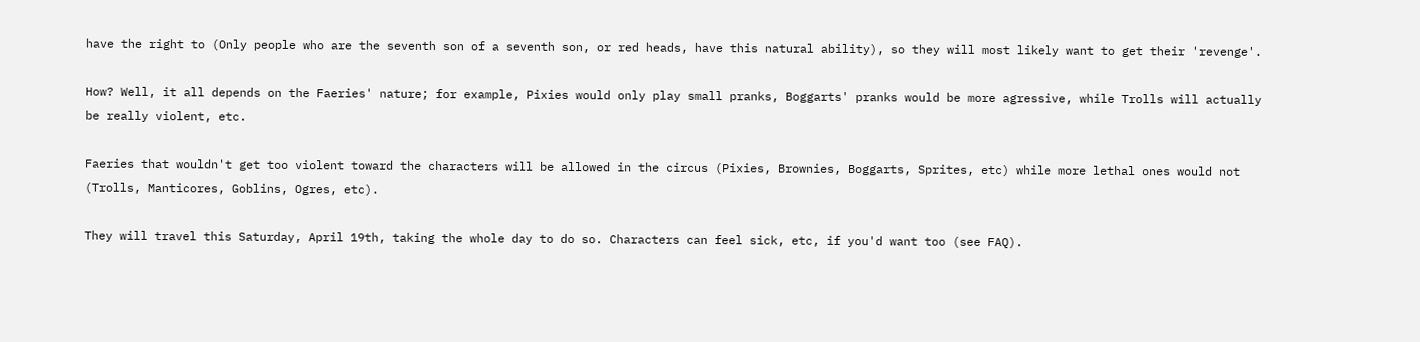have the right to (Only people who are the seventh son of a seventh son, or red heads, have this natural ability), so they will most likely want to get their 'revenge'.

How? Well, it all depends on the Faeries' nature; for example, Pixies would only play small pranks, Boggarts' pranks would be more agressive, while Trolls will actually be really violent, etc.

Faeries that wouldn't get too violent toward the characters will be allowed in the circus (Pixies, Brownies, Boggarts, Sprites, etc) while more lethal ones would not (Trolls, Manticores, Goblins, Ogres, etc).

They will travel this Saturday, April 19th, taking the whole day to do so. Characters can feel sick, etc, if you'd want too (see FAQ).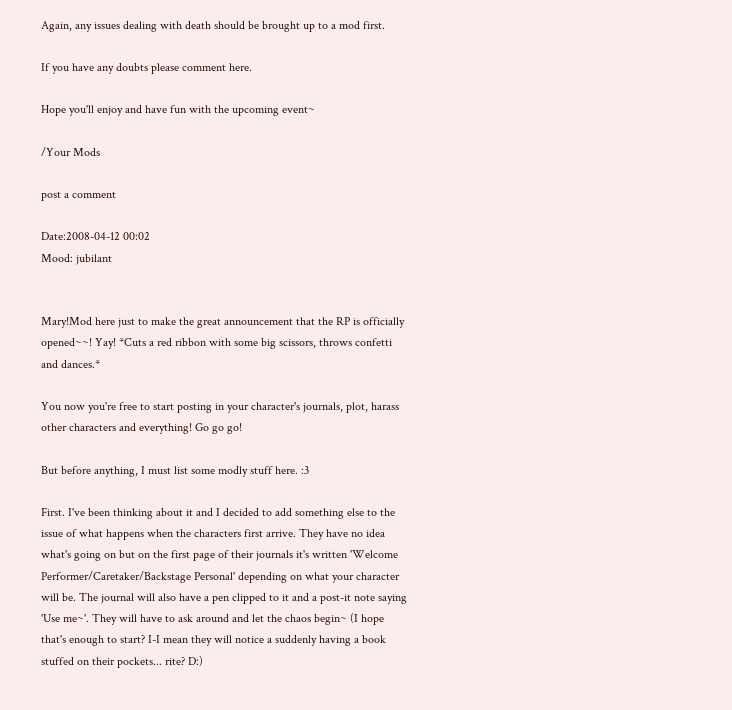Again, any issues dealing with death should be brought up to a mod first.

If you have any doubts please comment here.

Hope you'll enjoy and have fun with the upcoming event~

/Your Mods

post a comment

Date:2008-04-12 00:02
Mood: jubilant


Mary!Mod here just to make the great announcement that the RP is officially opened~~! Yay! *Cuts a red ribbon with some big scissors, throws confetti and dances.*

You now you're free to start posting in your character's journals, plot, harass other characters and everything! Go go go!

But before anything, I must list some modly stuff here. :3

First. I've been thinking about it and I decided to add something else to the issue of what happens when the characters first arrive. They have no idea what's going on but on the first page of their journals it's written 'Welcome Performer/Caretaker/Backstage Personal' depending on what your character will be. The journal will also have a pen clipped to it and a post-it note saying 'Use me~'. They will have to ask around and let the chaos begin~ (I hope that's enough to start? I-I mean they will notice a suddenly having a book stuffed on their pockets... rite? D:)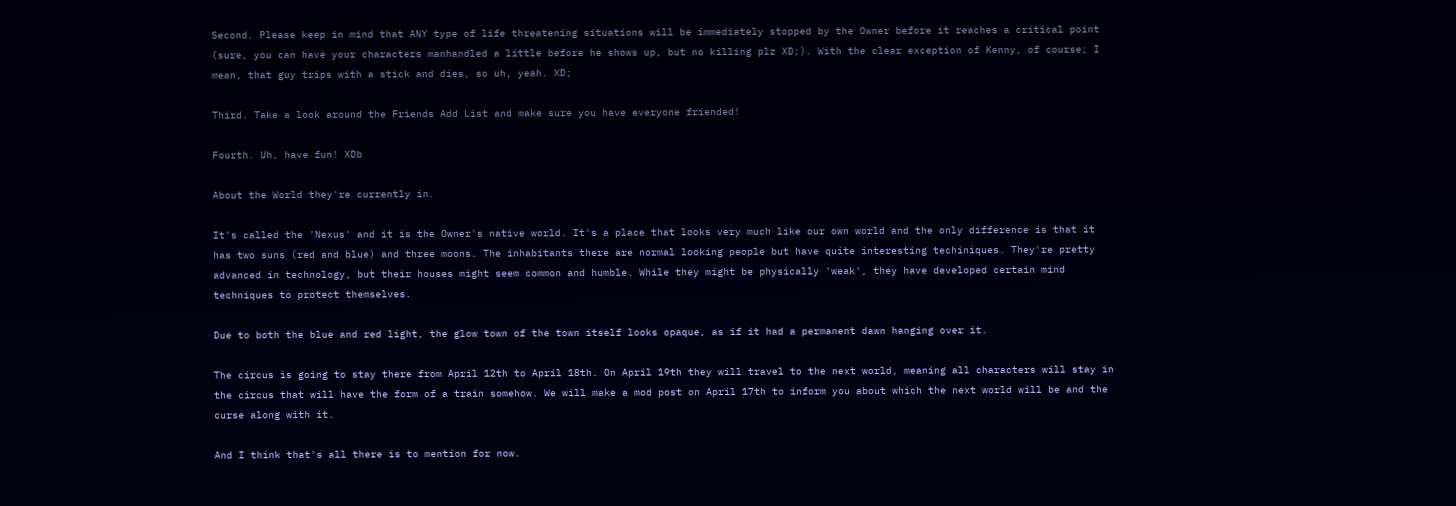Second. Please keep in mind that ANY type of life threatening situations will be immediately stopped by the Owner before it reaches a critical point (sure, you can have your characters manhandled a little before he shows up, but no killing plz XD;). With the clear exception of Kenny, of course; I mean, that guy trips with a stick and dies, so uh, yeah. XD;

Third. Take a look around the Friends Add List and make sure you have everyone friended!

Fourth. Uh, have fun! XDb

About the World they're currently in.

It's called the 'Nexus' and it is the Owner's native world. It's a place that looks very much like our own world and the only difference is that it has two suns (red and blue) and three moons. The inhabitants there are normal looking people but have quite interesting techiniques. They're pretty advanced in technology, but their houses might seem common and humble. While they might be physically 'weak', they have developed certain mind techniques to protect themselves.

Due to both the blue and red light, the glow town of the town itself looks opaque, as if it had a permanent dawn hanging over it.

The circus is going to stay there from April 12th to April 18th. On April 19th they will travel to the next world, meaning all characters will stay in the circus that will have the form of a train somehow. We will make a mod post on April 17th to inform you about which the next world will be and the curse along with it.

And I think that's all there is to mention for now.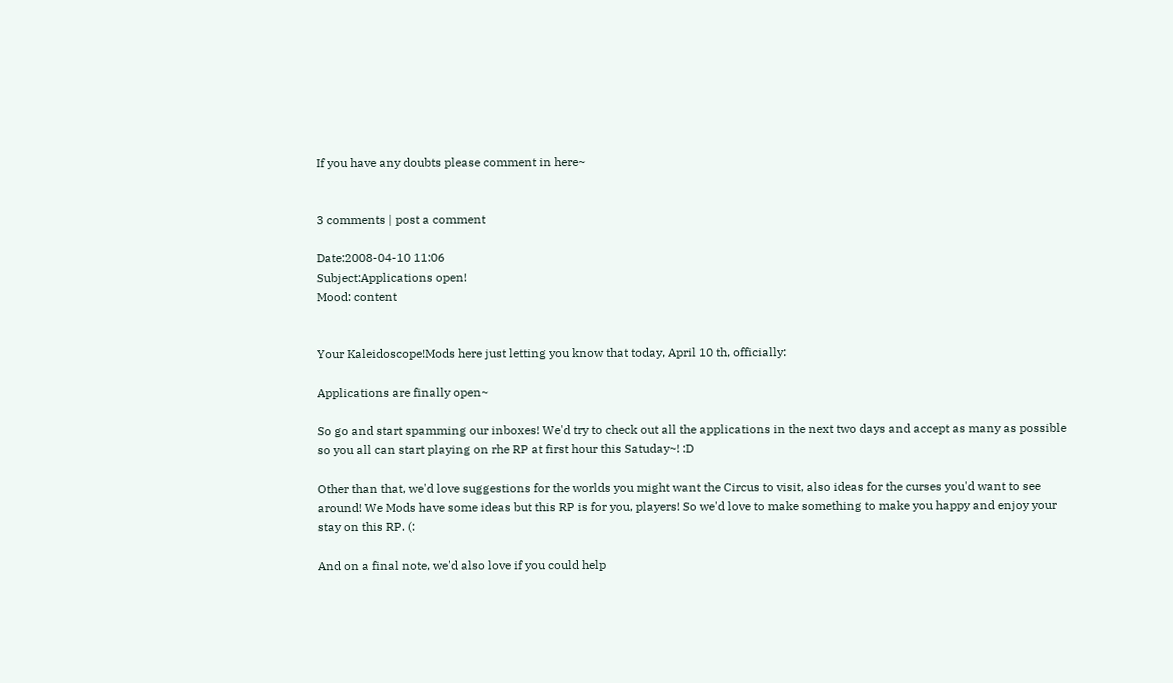If you have any doubts please comment in here~


3 comments | post a comment

Date:2008-04-10 11:06
Subject:Applications open!
Mood: content


Your Kaleidoscope!Mods here just letting you know that today, April 10 th, officially:

Applications are finally open~

So go and start spamming our inboxes! We'd try to check out all the applications in the next two days and accept as many as possible so you all can start playing on rhe RP at first hour this Satuday~! :D

Other than that, we'd love suggestions for the worlds you might want the Circus to visit, also ideas for the curses you'd want to see around! We Mods have some ideas but this RP is for you, players! So we'd love to make something to make you happy and enjoy your stay on this RP. (:

And on a final note, we'd also love if you could help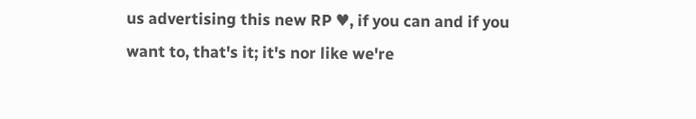us advertising this new RP ♥, if you can and if you want to, that's it; it's nor like we're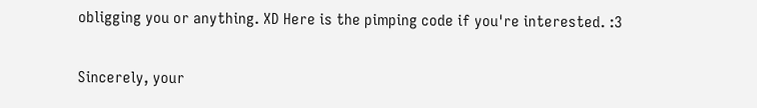obligging you or anything. XD Here is the pimping code if you're interested. :3

Sincerely, your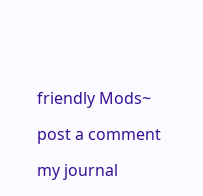friendly Mods~

post a comment

my journal